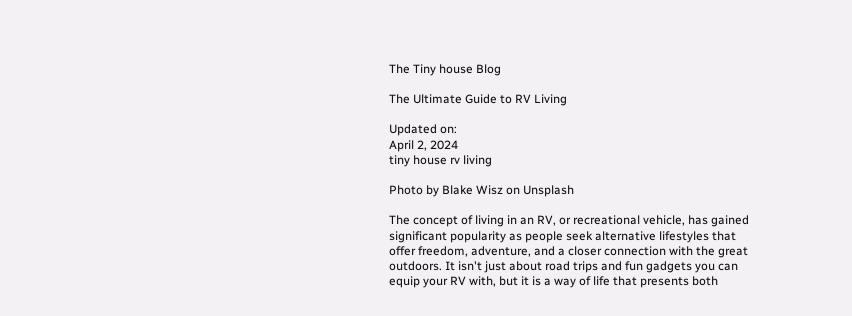The Tiny house Blog

The Ultimate Guide to RV Living

Updated on:
April 2, 2024
tiny house rv living

Photo by Blake Wisz on Unsplash

The concept of living in an RV, or recreational vehicle, has gained significant popularity as people seek alternative lifestyles that offer freedom, adventure, and a closer connection with the great outdoors. It isn't just about road trips and fun gadgets you can equip your RV with, but it is a way of life that presents both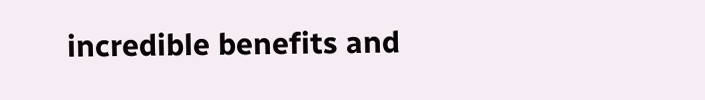incredible benefits and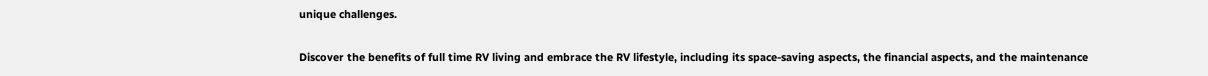unique challenges.

Discover the benefits of full time RV living and embrace the RV lifestyle, including its space-saving aspects, the financial aspects, and the maintenance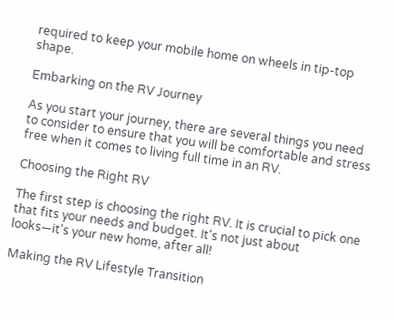required to keep your mobile home on wheels in tip-top shape.

Embarking on the RV Journey

As you start your journey, there are several things you need to consider to ensure that you will be comfortable and stress free when it comes to living full time in an RV.

Choosing the Right RV

The first step is choosing the right RV. It is crucial to pick one that fits your needs and budget. It's not just about looks—it's your new home, after all!

Making the RV Lifestyle Transition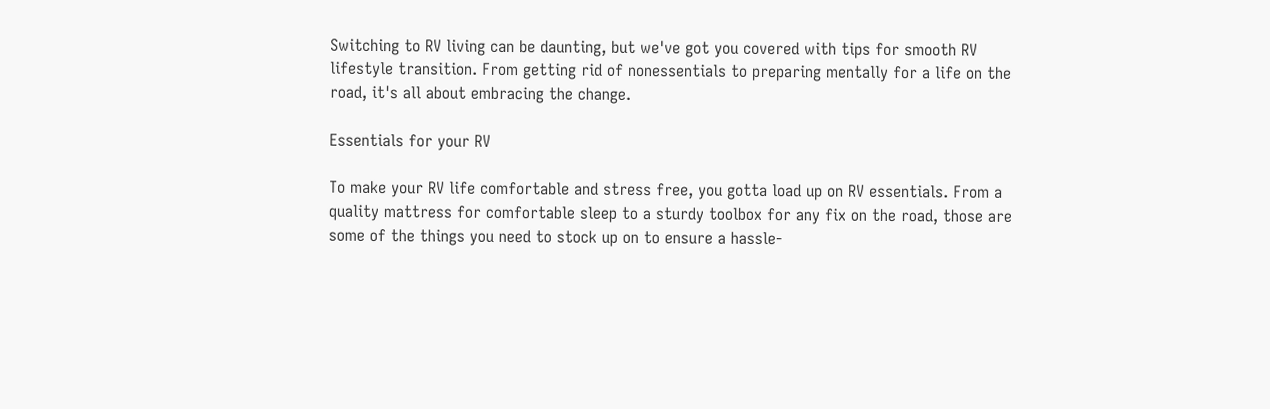Switching to RV living can be daunting, but we've got you covered with tips for smooth RV lifestyle transition. From getting rid of nonessentials to preparing mentally for a life on the road, it's all about embracing the change.

Essentials for your RV

To make your RV life comfortable and stress free, you gotta load up on RV essentials. From a quality mattress for comfortable sleep to a sturdy toolbox for any fix on the road, those are some of the things you need to stock up on to ensure a hassle-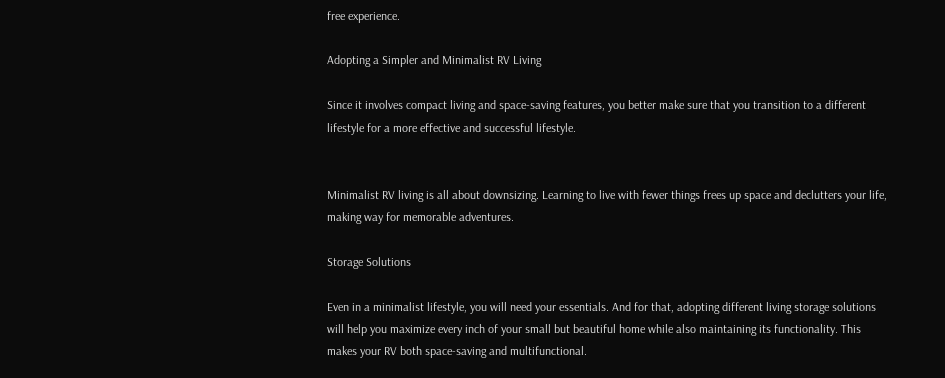free experience.

Adopting a Simpler and Minimalist RV Living

Since it involves compact living and space-saving features, you better make sure that you transition to a different lifestyle for a more effective and successful lifestyle.


Minimalist RV living is all about downsizing. Learning to live with fewer things frees up space and declutters your life, making way for memorable adventures.

Storage Solutions

Even in a minimalist lifestyle, you will need your essentials. And for that, adopting different living storage solutions will help you maximize every inch of your small but beautiful home while also maintaining its functionality. This makes your RV both space-saving and multifunctional.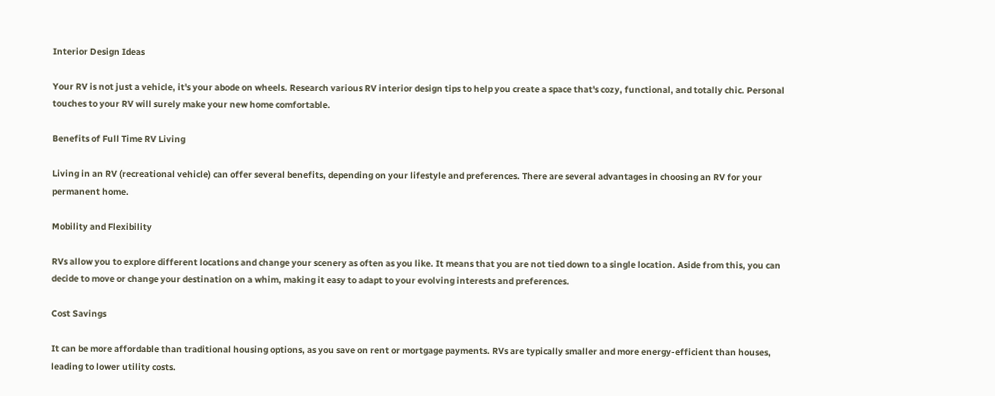Interior Design Ideas

Your RV is not just a vehicle, it's your abode on wheels. Research various RV interior design tips to help you create a space that's cozy, functional, and totally chic. Personal touches to your RV will surely make your new home comfortable.

Benefits of Full Time RV Living

Living in an RV (recreational vehicle) can offer several benefits, depending on your lifestyle and preferences. There are several advantages in choosing an RV for your permanent home.

Mobility and Flexibility

RVs allow you to explore different locations and change your scenery as often as you like. It means that you are not tied down to a single location. Aside from this, you can decide to move or change your destination on a whim, making it easy to adapt to your evolving interests and preferences.

Cost Savings

It can be more affordable than traditional housing options, as you save on rent or mortgage payments. RVs are typically smaller and more energy-efficient than houses, leading to lower utility costs.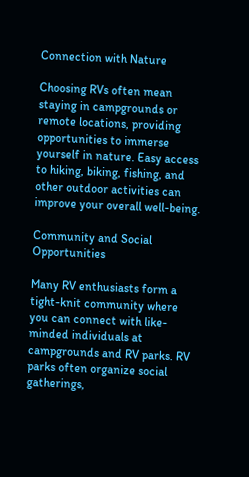Connection with Nature

Choosing RVs often mean staying in campgrounds or remote locations, providing opportunities to immerse yourself in nature. Easy access to hiking, biking, fishing, and other outdoor activities can improve your overall well-being.

Community and Social Opportunities

Many RV enthusiasts form a tight-knit community where you can connect with like-minded individuals at campgrounds and RV parks. RV parks often organize social gatherings,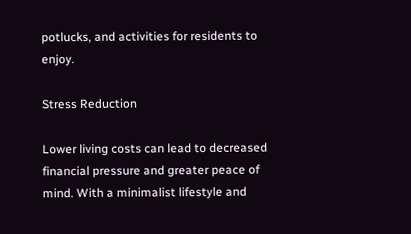potlucks, and activities for residents to enjoy.

Stress Reduction

Lower living costs can lead to decreased financial pressure and greater peace of mind. With a minimalist lifestyle and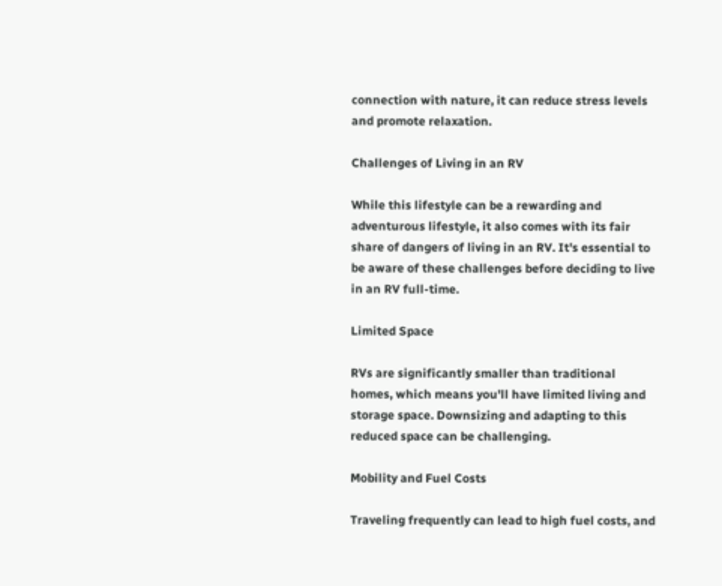connection with nature, it can reduce stress levels and promote relaxation.

Challenges of Living in an RV

While this lifestyle can be a rewarding and adventurous lifestyle, it also comes with its fair share of dangers of living in an RV. It's essential to be aware of these challenges before deciding to live in an RV full-time.

Limited Space

RVs are significantly smaller than traditional homes, which means you'll have limited living and storage space. Downsizing and adapting to this reduced space can be challenging.

Mobility and Fuel Costs

Traveling frequently can lead to high fuel costs, and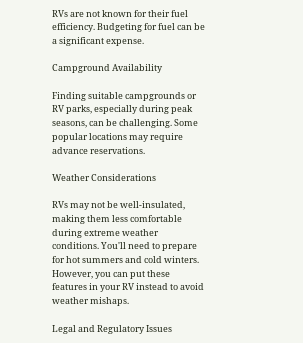RVs are not known for their fuel efficiency. Budgeting for fuel can be a significant expense.

Campground Availability

Finding suitable campgrounds or RV parks, especially during peak seasons, can be challenging. Some popular locations may require advance reservations.

Weather Considerations

RVs may not be well-insulated, making them less comfortable during extreme weather conditions. You'll need to prepare for hot summers and cold winters. However, you can put these features in your RV instead to avoid weather mishaps.

Legal and Regulatory Issues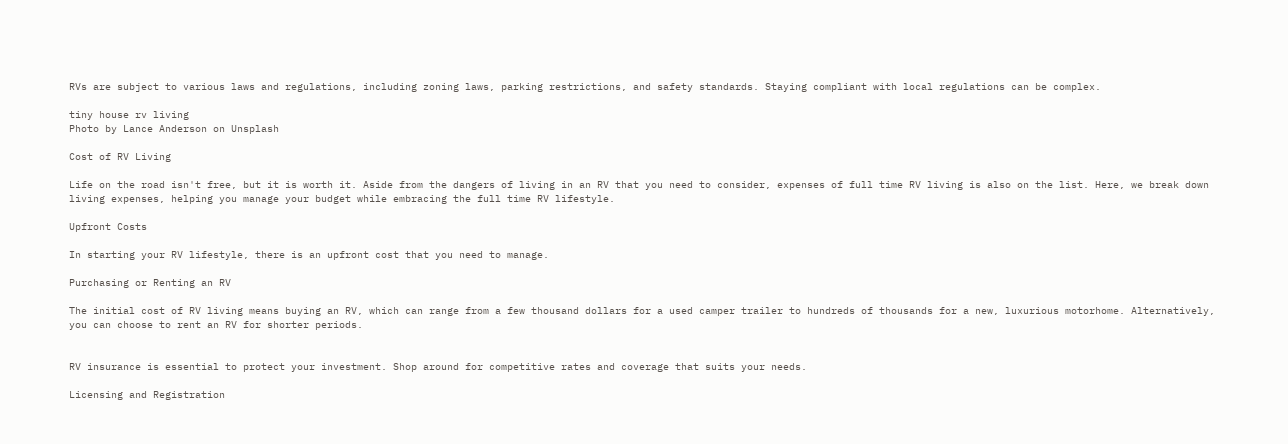RVs are subject to various laws and regulations, including zoning laws, parking restrictions, and safety standards. Staying compliant with local regulations can be complex.

tiny house rv living
Photo by Lance Anderson on Unsplash

Cost of RV Living

Life on the road isn't free, but it is worth it. Aside from the dangers of living in an RV that you need to consider, expenses of full time RV living is also on the list. Here, we break down living expenses, helping you manage your budget while embracing the full time RV lifestyle.

Upfront Costs

In starting your RV lifestyle, there is an upfront cost that you need to manage.

Purchasing or Renting an RV

The initial cost of RV living means buying an RV, which can range from a few thousand dollars for a used camper trailer to hundreds of thousands for a new, luxurious motorhome. Alternatively, you can choose to rent an RV for shorter periods.


RV insurance is essential to protect your investment. Shop around for competitive rates and coverage that suits your needs.

Licensing and Registration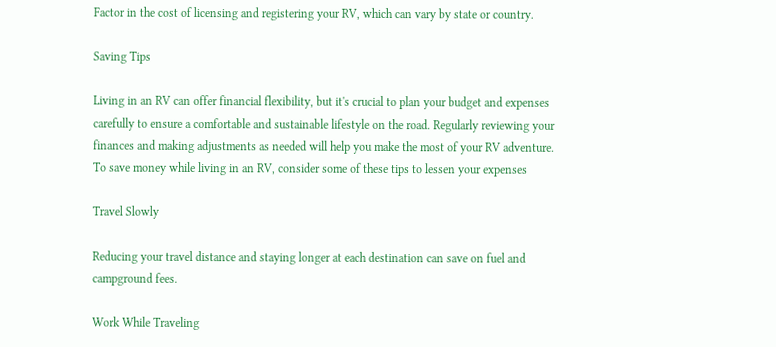Factor in the cost of licensing and registering your RV, which can vary by state or country.

Saving Tips

Living in an RV can offer financial flexibility, but it's crucial to plan your budget and expenses carefully to ensure a comfortable and sustainable lifestyle on the road. Regularly reviewing your finances and making adjustments as needed will help you make the most of your RV adventure. To save money while living in an RV, consider some of these tips to lessen your expenses

Travel Slowly

Reducing your travel distance and staying longer at each destination can save on fuel and campground fees.

Work While Traveling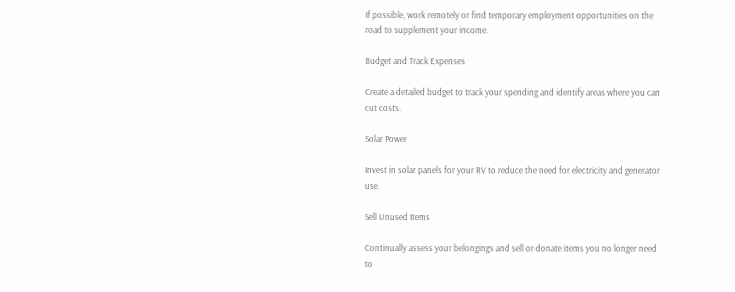If possible, work remotely or find temporary employment opportunities on the road to supplement your income.

Budget and Track Expenses

Create a detailed budget to track your spending and identify areas where you can cut costs.

Solar Power

Invest in solar panels for your RV to reduce the need for electricity and generator use.

Sell Unused Items

Continually assess your belongings and sell or donate items you no longer need to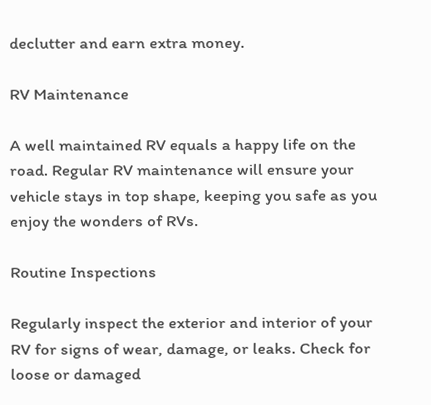declutter and earn extra money.

RV Maintenance

A well maintained RV equals a happy life on the road. Regular RV maintenance will ensure your vehicle stays in top shape, keeping you safe as you enjoy the wonders of RVs.

Routine Inspections

Regularly inspect the exterior and interior of your RV for signs of wear, damage, or leaks. Check for loose or damaged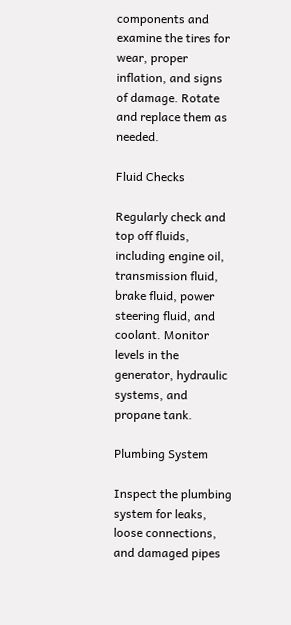components and examine the tires for wear, proper inflation, and signs of damage. Rotate and replace them as needed.

Fluid Checks

Regularly check and top off fluids, including engine oil, transmission fluid, brake fluid, power steering fluid, and coolant. Monitor levels in the generator, hydraulic systems, and propane tank.

Plumbing System

Inspect the plumbing system for leaks, loose connections, and damaged pipes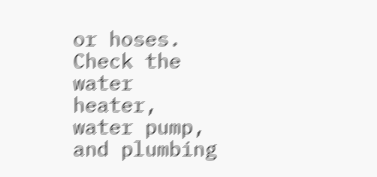or hoses. Check the water heater, water pump, and plumbing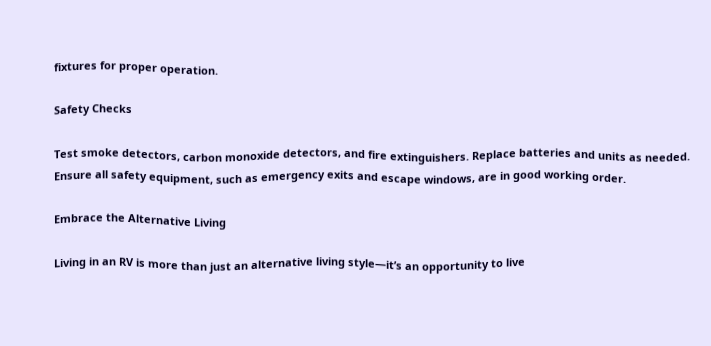fixtures for proper operation.

Safety Checks

Test smoke detectors, carbon monoxide detectors, and fire extinguishers. Replace batteries and units as needed. Ensure all safety equipment, such as emergency exits and escape windows, are in good working order.

Embrace the Alternative Living

Living in an RV is more than just an alternative living style—it’s an opportunity to live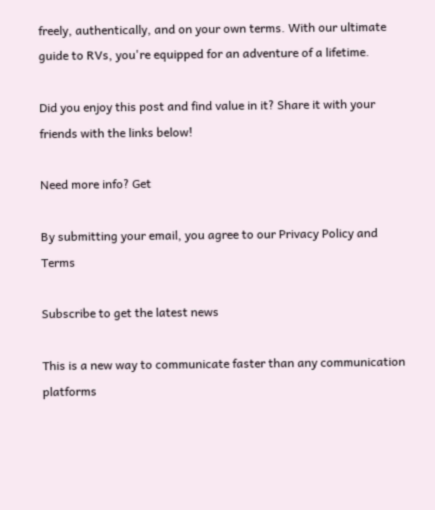freely, authentically, and on your own terms. With our ultimate guide to RVs, you're equipped for an adventure of a lifetime.

Did you enjoy this post and find value in it? Share it with your friends with the links below!

Need more info? Get

By submitting your email, you agree to our Privacy Policy and Terms

Subscribe to get the latest news

This is a new way to communicate faster than any communication platforms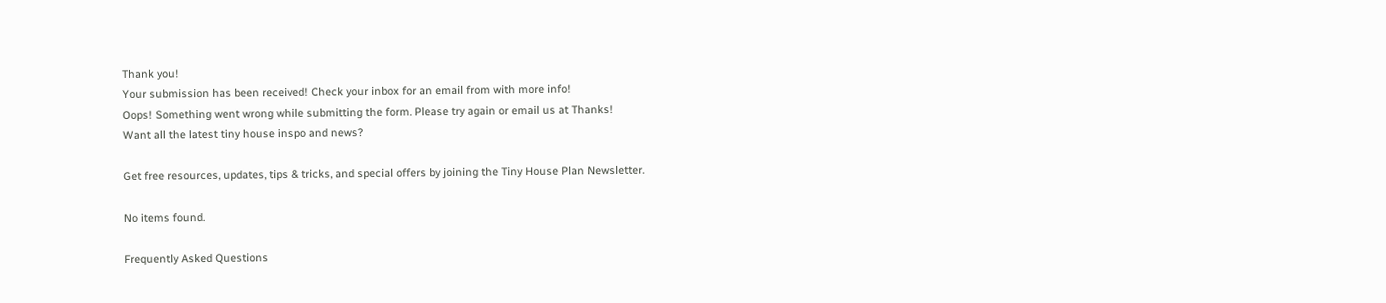Thank you!
Your submission has been received! Check your inbox for an email from with more info!
Oops! Something went wrong while submitting the form. Please try again or email us at Thanks!
Want all the latest tiny house inspo and news?

Get free resources, updates, tips & tricks, and special offers by joining the Tiny House Plan Newsletter.

No items found.

Frequently Asked Questions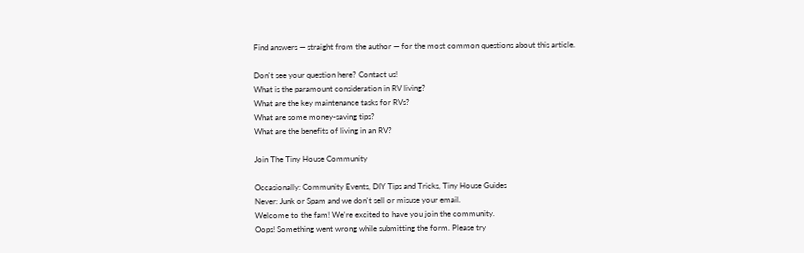Find answers — straight from the author — for the most common questions about this article.

Don't see your question here? Contact us!
What is the paramount consideration in RV living?
What are the key maintenance tasks for RVs?
What are some money-saving tips?
What are the benefits of living in an RV?

Join The Tiny House Community

Occasionally: Community Events, DIY Tips and Tricks, Tiny House Guides
Never: Junk or Spam and we don't sell or misuse your email.
Welcome to the fam! We're excited to have you join the community.
Oops! Something went wrong while submitting the form. Please try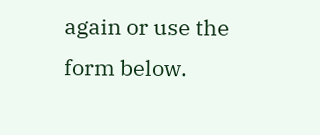again or use the form below.